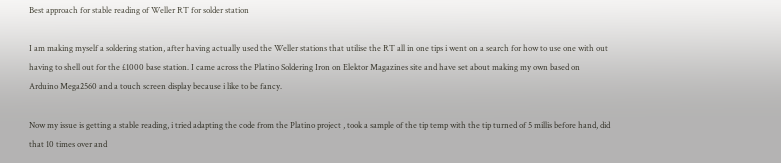Best approach for stable reading of Weller RT for solder station

I am making myself a soldering station, after having actually used the Weller stations that utilise the RT all in one tips i went on a search for how to use one with out having to shell out for the £1000 base station. I came across the Platino Soldering Iron on Elektor Magazines site and have set about making my own based on Arduino Mega2560 and a touch screen display because i like to be fancy.

Now my issue is getting a stable reading, i tried adapting the code from the Platino project , took a sample of the tip temp with the tip turned of 5 millis before hand, did that 10 times over and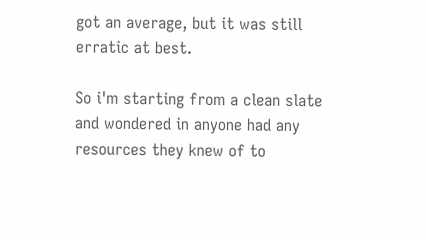got an average, but it was still erratic at best.

So i'm starting from a clean slate and wondered in anyone had any resources they knew of to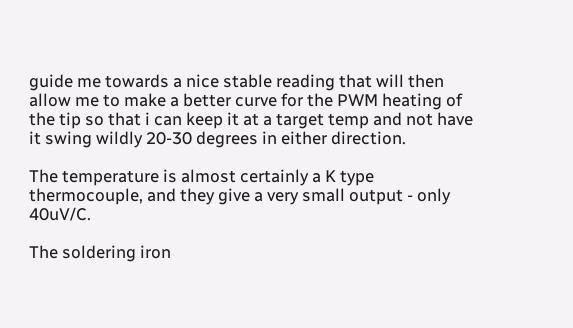guide me towards a nice stable reading that will then allow me to make a better curve for the PWM heating of the tip so that i can keep it at a target temp and not have it swing wildly 20-30 degrees in either direction.

The temperature is almost certainly a K type thermocouple, and they give a very small output - only 40uV/C.

The soldering iron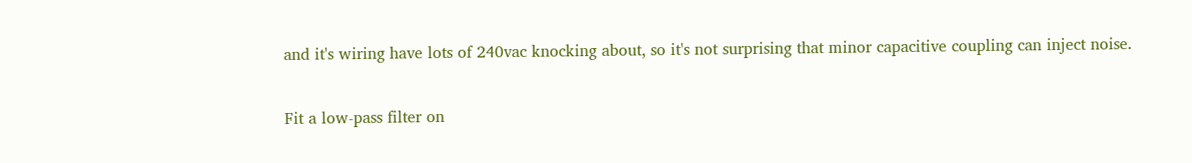and it's wiring have lots of 240vac knocking about, so it's not surprising that minor capacitive coupling can inject noise.

Fit a low-pass filter on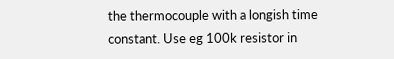the thermocouple with a longish time constant. Use eg 100k resistor in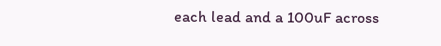each lead and a 100uF across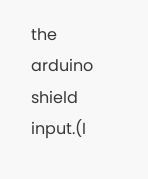the arduino shield input.(I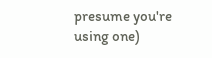presume you're using one)